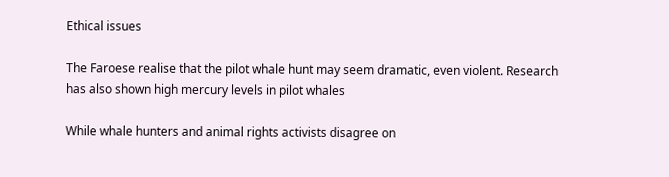Ethical issues

The Faroese realise that the pilot whale hunt may seem dramatic, even violent. Research has also shown high mercury levels in pilot whales

While whale hunters and animal rights activists disagree on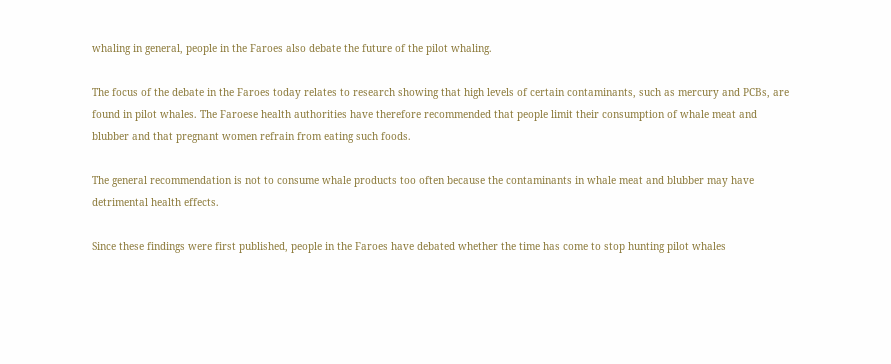whaling in general, people in the Faroes also debate the future of the pilot whaling.

The focus of the debate in the Faroes today relates to research showing that high levels of certain contaminants, such as mercury and PCBs, are found in pilot whales. The Faroese health authorities have therefore recommended that people limit their consumption of whale meat and blubber and that pregnant women refrain from eating such foods.

The general recommendation is not to consume whale products too often because the contaminants in whale meat and blubber may have detrimental health effects.

Since these findings were first published, people in the Faroes have debated whether the time has come to stop hunting pilot whales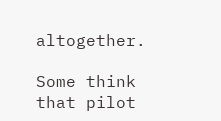altogether.

Some think that pilot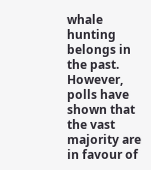whale hunting belongs in the past. However, polls have shown that the vast majority are in favour of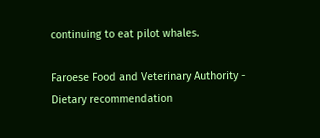continuing to eat pilot whales.

Faroese Food and Veterinary Authority - Dietary recommendation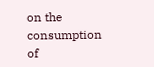on the consumption of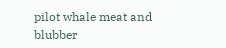pilot whale meat and blubber